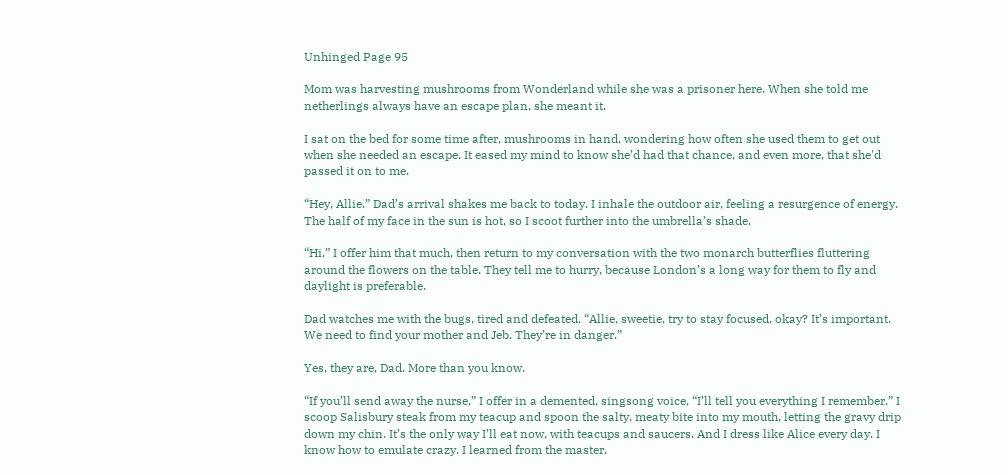Unhinged Page 95

Mom was harvesting mushrooms from Wonderland while she was a prisoner here. When she told me netherlings always have an escape plan, she meant it.

I sat on the bed for some time after, mushrooms in hand, wondering how often she used them to get out when she needed an escape. It eased my mind to know she’d had that chance, and even more, that she'd passed it on to me.

“Hey, Allie.” Dad’s arrival shakes me back to today. I inhale the outdoor air, feeling a resurgence of energy. The half of my face in the sun is hot, so I scoot further into the umbrella’s shade.

“Hi.” I offer him that much, then return to my conversation with the two monarch butterflies fluttering around the flowers on the table. They tell me to hurry, because London’s a long way for them to fly and daylight is preferable.

Dad watches me with the bugs, tired and defeated. “Allie, sweetie, try to stay focused, okay? It’s important. We need to find your mother and Jeb. They’re in danger.”

Yes, they are, Dad. More than you know.

“If you’ll send away the nurse,” I offer in a demented, singsong voice, “I’ll tell you everything I remember.” I scoop Salisbury steak from my teacup and spoon the salty, meaty bite into my mouth, letting the gravy drip down my chin. It’s the only way I’ll eat now, with teacups and saucers. And I dress like Alice every day. I know how to emulate crazy. I learned from the master.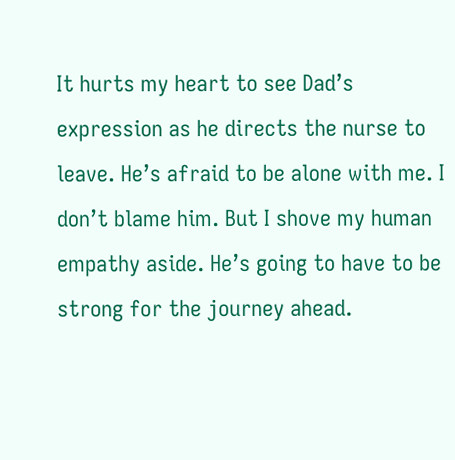It hurts my heart to see Dad’s expression as he directs the nurse to leave. He’s afraid to be alone with me. I don’t blame him. But I shove my human empathy aside. He’s going to have to be strong for the journey ahead.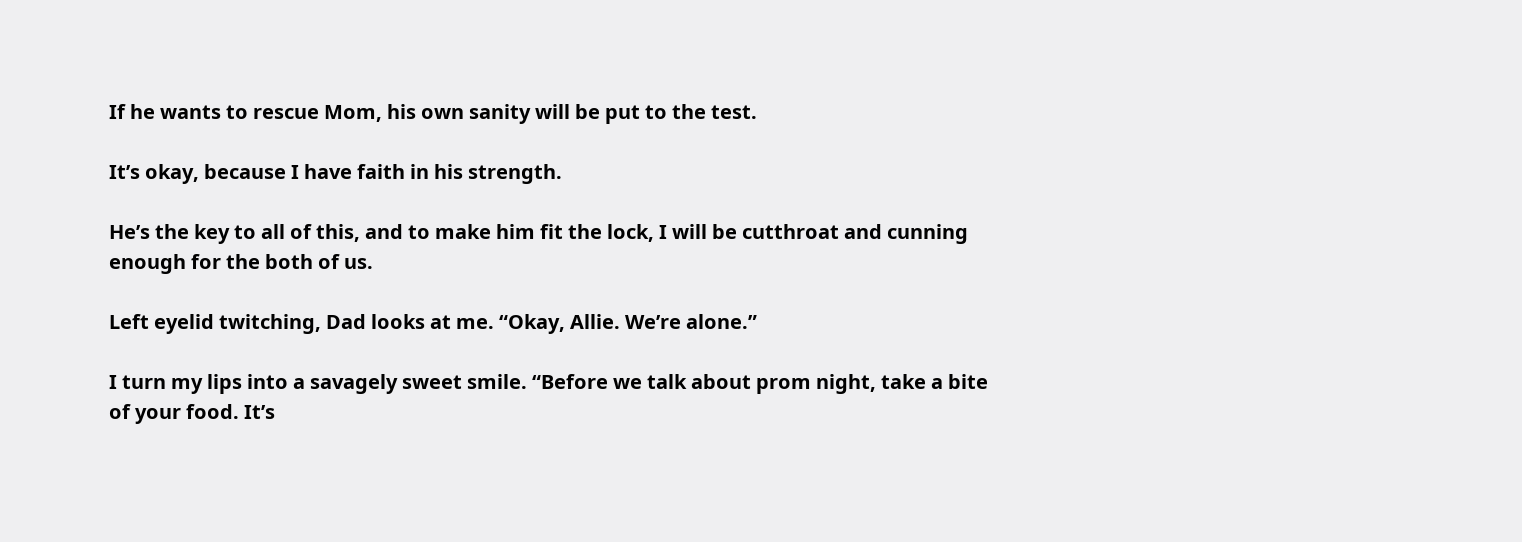If he wants to rescue Mom, his own sanity will be put to the test.

It’s okay, because I have faith in his strength.

He’s the key to all of this, and to make him fit the lock, I will be cutthroat and cunning enough for the both of us.

Left eyelid twitching, Dad looks at me. “Okay, Allie. We’re alone.”

I turn my lips into a savagely sweet smile. “Before we talk about prom night, take a bite of your food. It’s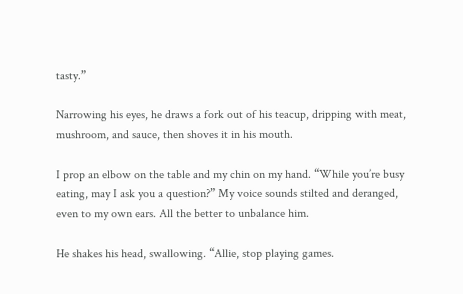tasty.”

Narrowing his eyes, he draws a fork out of his teacup, dripping with meat, mushroom, and sauce, then shoves it in his mouth.

I prop an elbow on the table and my chin on my hand. “While you’re busy eating, may I ask you a question?” My voice sounds stilted and deranged, even to my own ears. All the better to unbalance him.

He shakes his head, swallowing. “Allie, stop playing games.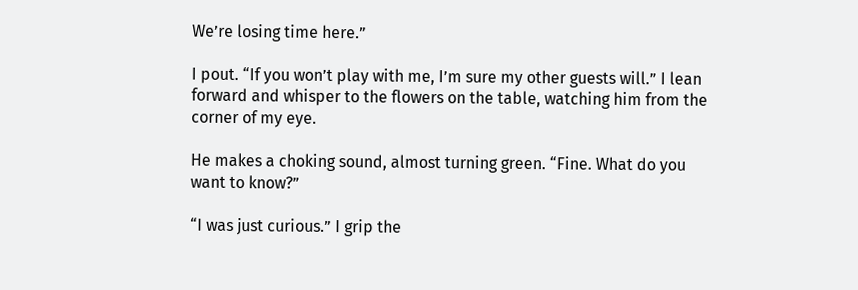We’re losing time here.”

I pout. “If you won’t play with me, I’m sure my other guests will.” I lean forward and whisper to the flowers on the table, watching him from the corner of my eye.

He makes a choking sound, almost turning green. “Fine. What do you want to know?”

“I was just curious.” I grip the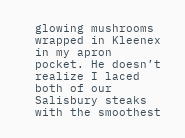glowing mushrooms wrapped in Kleenex in my apron pocket. He doesn’t realize I laced both of our Salisbury steaks with the smoothest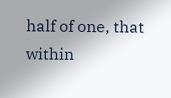half of one, that within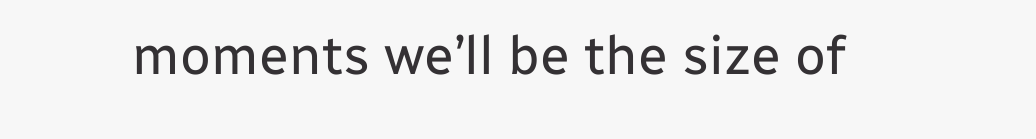moments we’ll be the size of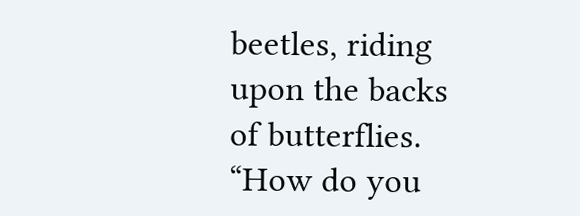beetles, riding upon the backs of butterflies. “How do you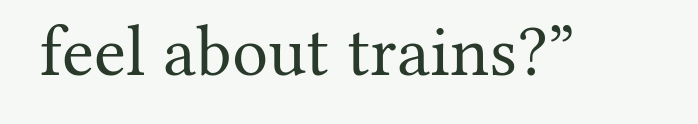feel about trains?”